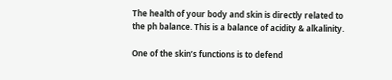The health of your body and skin is directly related to the ph balance. This is a balance of acidity & alkalinity.

One of the skin’s functions is to defend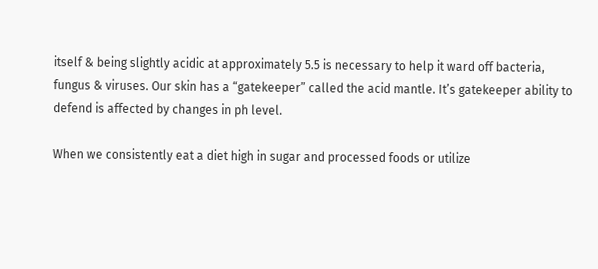itself & being slightly acidic at approximately 5.5 is necessary to help it ward off bacteria, fungus & viruses. Our skin has a “gatekeeper” called the acid mantle. It’s gatekeeper ability to defend is affected by changes in ph level.

When we consistently eat a diet high in sugar and processed foods or utilize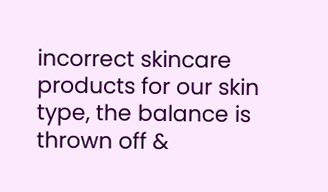incorrect skincare products for our skin type, the balance is thrown off &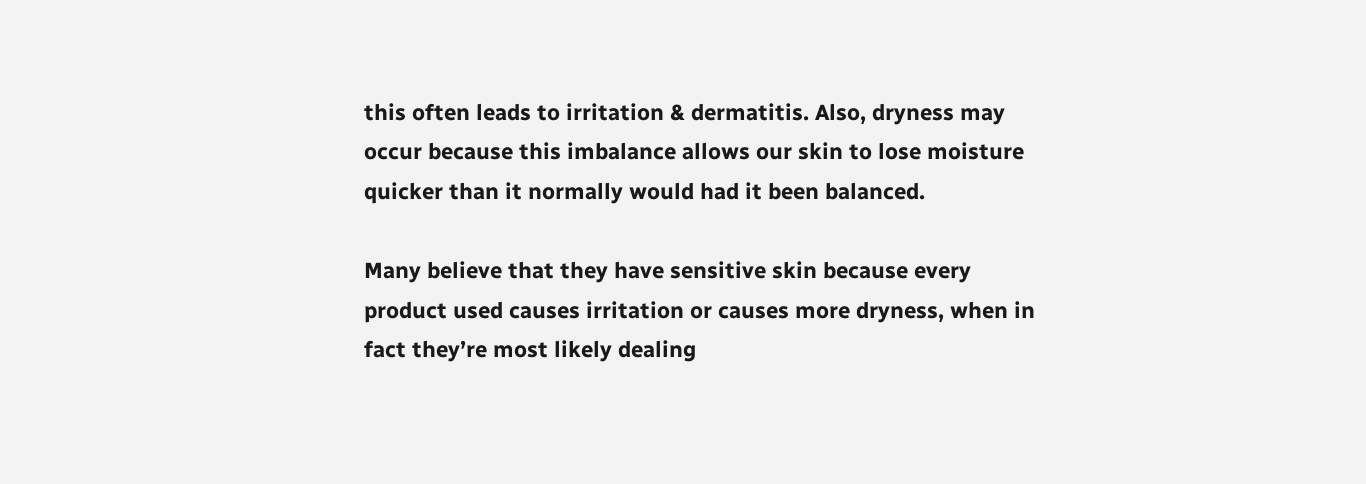this often leads to irritation & dermatitis. Also, dryness may occur because this imbalance allows our skin to lose moisture quicker than it normally would had it been balanced.

Many believe that they have sensitive skin because every product used causes irritation or causes more dryness, when in fact they’re most likely dealing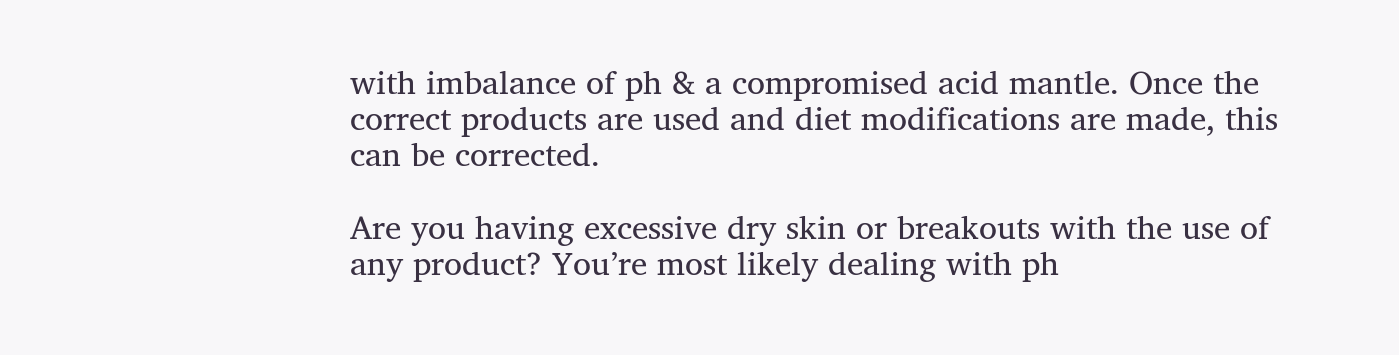with imbalance of ph & a compromised acid mantle. Once the correct products are used and diet modifications are made, this can be corrected.

Are you having excessive dry skin or breakouts with the use of any product? You’re most likely dealing with ph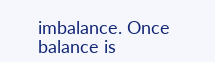imbalance. Once balance is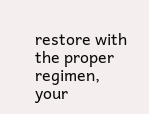restore with the proper regimen, your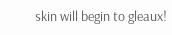skin will begin to gleaux!